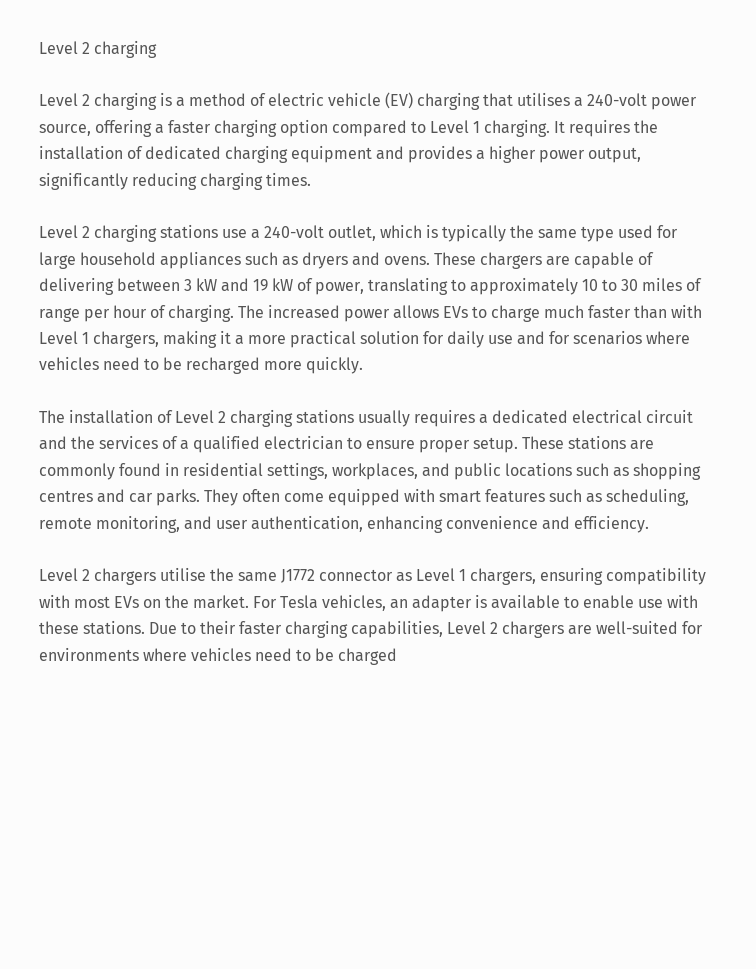Level 2 charging

Level 2 charging is a method of electric vehicle (EV) charging that utilises a 240-volt power source, offering a faster charging option compared to Level 1 charging. It requires the installation of dedicated charging equipment and provides a higher power output, significantly reducing charging times.

Level 2 charging stations use a 240-volt outlet, which is typically the same type used for large household appliances such as dryers and ovens. These chargers are capable of delivering between 3 kW and 19 kW of power, translating to approximately 10 to 30 miles of range per hour of charging. The increased power allows EVs to charge much faster than with Level 1 chargers, making it a more practical solution for daily use and for scenarios where vehicles need to be recharged more quickly.

The installation of Level 2 charging stations usually requires a dedicated electrical circuit and the services of a qualified electrician to ensure proper setup. These stations are commonly found in residential settings, workplaces, and public locations such as shopping centres and car parks. They often come equipped with smart features such as scheduling, remote monitoring, and user authentication, enhancing convenience and efficiency.

Level 2 chargers utilise the same J1772 connector as Level 1 chargers, ensuring compatibility with most EVs on the market. For Tesla vehicles, an adapter is available to enable use with these stations. Due to their faster charging capabilities, Level 2 chargers are well-suited for environments where vehicles need to be charged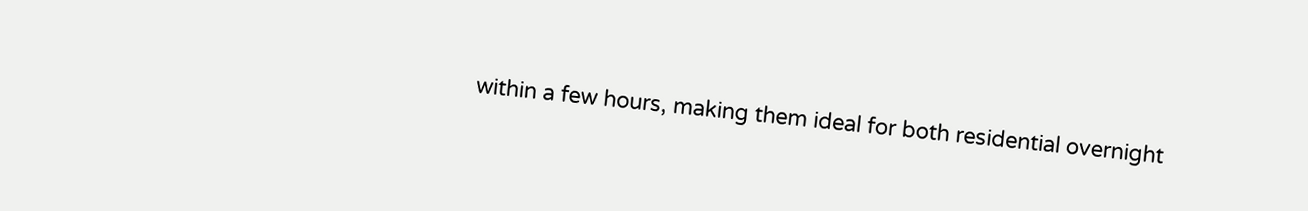within a few hours, making them ideal for both residential overnight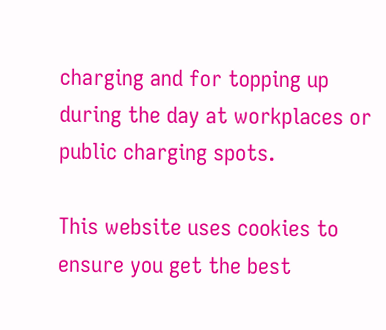charging and for topping up during the day at workplaces or public charging spots.

This website uses cookies to ensure you get the best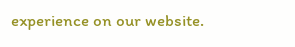experience on our website.